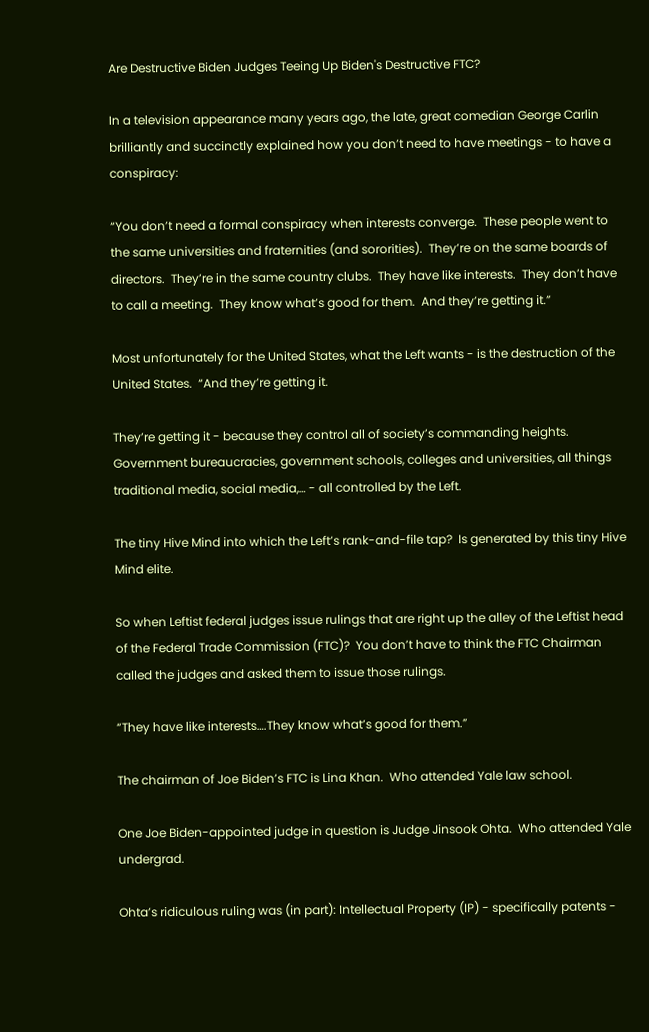Are Destructive Biden Judges Teeing Up Biden's Destructive FTC?

In a television appearance many years ago, the late, great comedian George Carlin brilliantly and succinctly explained how you don’t need to have meetings - to have a conspiracy:

“You don’t need a formal conspiracy when interests converge.  These people went to the same universities and fraternities (and sororities).  They’re on the same boards of directors.  They’re in the same country clubs.  They have like interests.  They don’t have to call a meeting.  They know what’s good for them.  And they’re getting it.”

Most unfortunately for the United States, what the Left wants - is the destruction of the United States.  “And they’re getting it.

They’re getting it - because they control all of society’s commanding heights.  Government bureaucracies, government schools, colleges and universities, all things traditional media, social media,… - all controlled by the Left.

The tiny Hive Mind into which the Left’s rank-and-file tap?  Is generated by this tiny Hive Mind elite.

So when Leftist federal judges issue rulings that are right up the alley of the Leftist head of the Federal Trade Commission (FTC)?  You don’t have to think the FTC Chairman called the judges and asked them to issue those rulings.

“They have like interests….They know what’s good for them.”

The chairman of Joe Biden’s FTC is Lina Khan.  Who attended Yale law school.

One Joe Biden-appointed judge in question is Judge Jinsook Ohta.  Who attended Yale undergrad.

Ohta’s ridiculous ruling was (in part): Intellectual Property (IP) - specifically patents -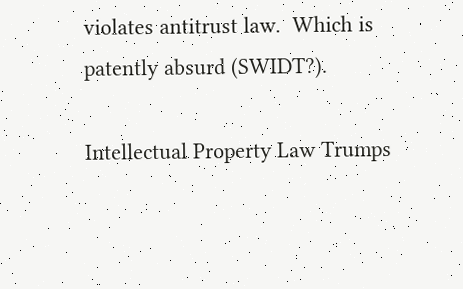violates antitrust law.  Which is patently absurd (SWIDT?).

Intellectual Property Law Trumps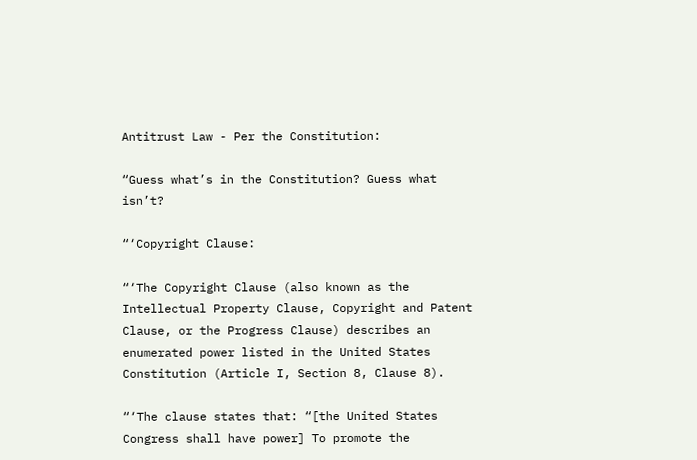Antitrust Law - Per the Constitution:

“Guess what’s in the Constitution? Guess what isn’t?

“‘Copyright Clause:

“‘The Copyright Clause (also known as the Intellectual Property Clause, Copyright and Patent Clause, or the Progress Clause) describes an enumerated power listed in the United States Constitution (Article I, Section 8, Clause 8).

“‘The clause states that: “[the United States Congress shall have power] To promote the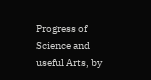Progress of Science and useful Arts, by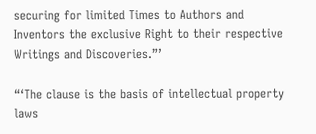securing for limited Times to Authors and Inventors the exclusive Right to their respective Writings and Discoveries.”’

“‘The clause is the basis of intellectual property laws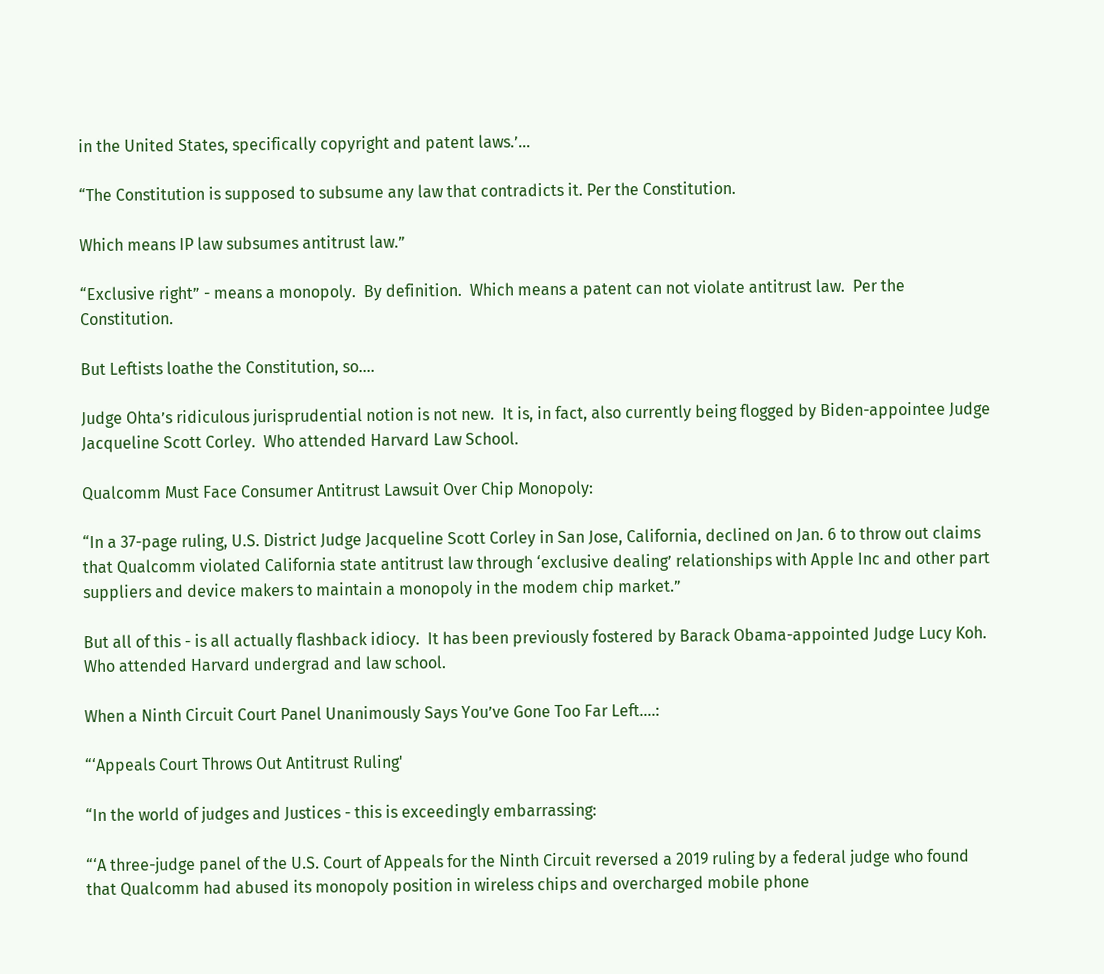in the United States, specifically copyright and patent laws.’…

“The Constitution is supposed to subsume any law that contradicts it. Per the Constitution.

Which means IP law subsumes antitrust law.”

“Exclusive right” - means a monopoly.  By definition.  Which means a patent can not violate antitrust law.  Per the Constitution.

But Leftists loathe the Constitution, so….

Judge Ohta’s ridiculous jurisprudential notion is not new.  It is, in fact, also currently being flogged by Biden-appointee Judge Jacqueline Scott Corley.  Who attended Harvard Law School.

Qualcomm Must Face Consumer Antitrust Lawsuit Over Chip Monopoly:

“In a 37-page ruling, U.S. District Judge Jacqueline Scott Corley in San Jose, California, declined on Jan. 6 to throw out claims that Qualcomm violated California state antitrust law through ‘exclusive dealing’ relationships with Apple Inc and other part suppliers and device makers to maintain a monopoly in the modem chip market.”

But all of this - is all actually flashback idiocy.  It has been previously fostered by Barack Obama-appointed Judge Lucy Koh.  Who attended Harvard undergrad and law school.

When a Ninth Circuit Court Panel Unanimously Says You’ve Gone Too Far Left….:

“‘Appeals Court Throws Out Antitrust Ruling'

“In the world of judges and Justices - this is exceedingly embarrassing:

“‘A three-judge panel of the U.S. Court of Appeals for the Ninth Circuit reversed a 2019 ruling by a federal judge who found that Qualcomm had abused its monopoly position in wireless chips and overcharged mobile phone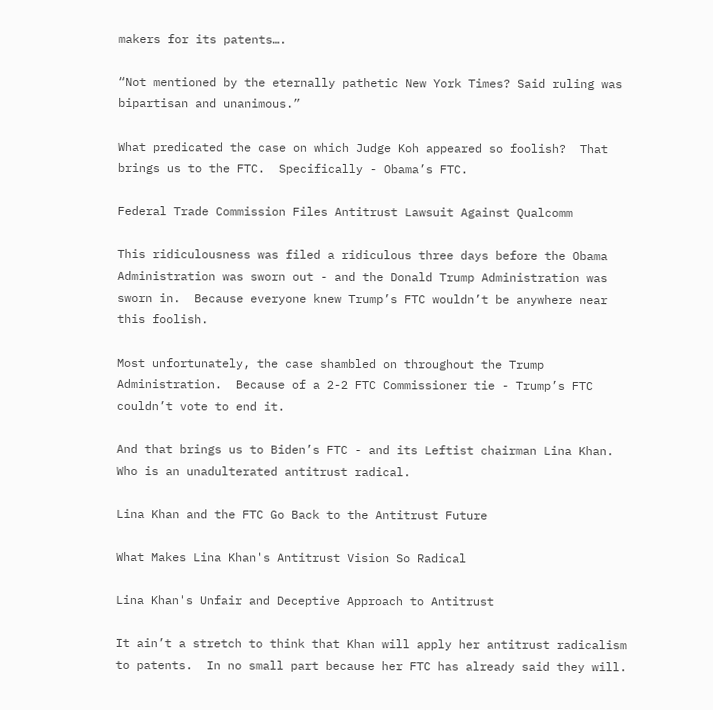makers for its patents….

“Not mentioned by the eternally pathetic New York Times? Said ruling was bipartisan and unanimous.”

What predicated the case on which Judge Koh appeared so foolish?  That brings us to the FTC.  Specifically - Obama’s FTC.

Federal Trade Commission Files Antitrust Lawsuit Against Qualcomm

This ridiculousness was filed a ridiculous three days before the Obama Administration was sworn out - and the Donald Trump Administration was sworn in.  Because everyone knew Trump’s FTC wouldn’t be anywhere near this foolish.

Most unfortunately, the case shambled on throughout the Trump Administration.  Because of a 2-2 FTC Commissioner tie - Trump’s FTC couldn’t vote to end it.

And that brings us to Biden’s FTC - and its Leftist chairman Lina Khan.  Who is an unadulterated antitrust radical.

Lina Khan and the FTC Go Back to the Antitrust Future

What Makes Lina Khan's Antitrust Vision So Radical

Lina Khan's Unfair and Deceptive Approach to Antitrust

It ain’t a stretch to think that Khan will apply her antitrust radicalism to patents.  In no small part because her FTC has already said they will.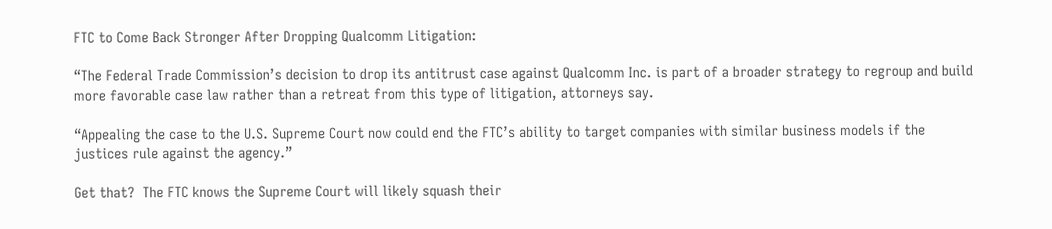FTC to Come Back Stronger After Dropping Qualcomm Litigation:

“The Federal Trade Commission’s decision to drop its antitrust case against Qualcomm Inc. is part of a broader strategy to regroup and build more favorable case law rather than a retreat from this type of litigation, attorneys say.

“Appealing the case to the U.S. Supreme Court now could end the FTC’s ability to target companies with similar business models if the justices rule against the agency.”

Get that?  The FTC knows the Supreme Court will likely squash their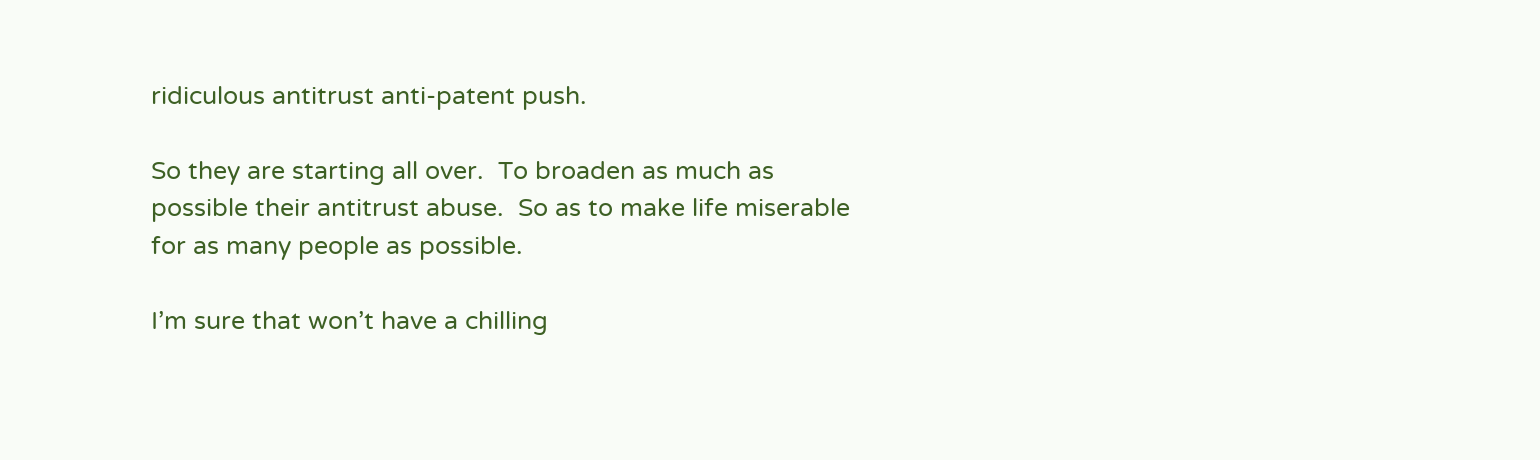ridiculous antitrust anti-patent push.

So they are starting all over.  To broaden as much as possible their antitrust abuse.  So as to make life miserable for as many people as possible.

I’m sure that won’t have a chilling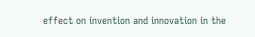effect on invention and innovation in the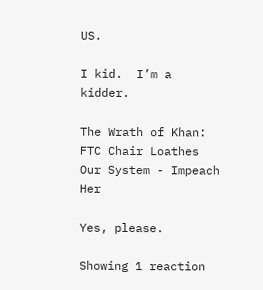US.

I kid.  I’m a kidder.

The Wrath of Khan: FTC Chair Loathes Our System - Impeach Her

Yes, please.

Showing 1 reaction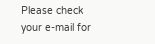Please check your e-mail for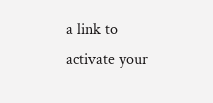a link to activate your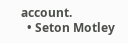account.
  • Seton Motley